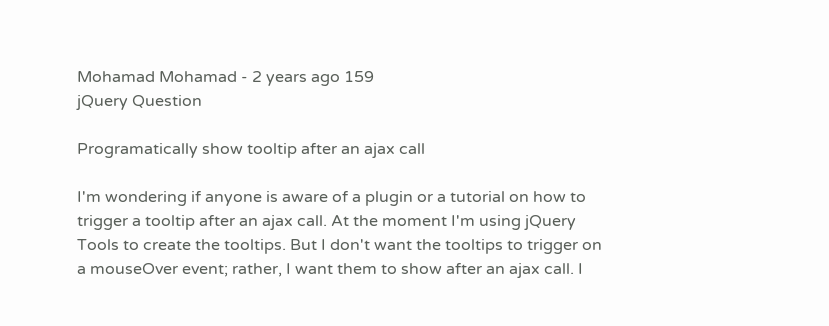Mohamad Mohamad - 2 years ago 159
jQuery Question

Programatically show tooltip after an ajax call

I'm wondering if anyone is aware of a plugin or a tutorial on how to trigger a tooltip after an ajax call. At the moment I'm using jQuery Tools to create the tooltips. But I don't want the tooltips to trigger on a mouseOver event; rather, I want them to show after an ajax call. I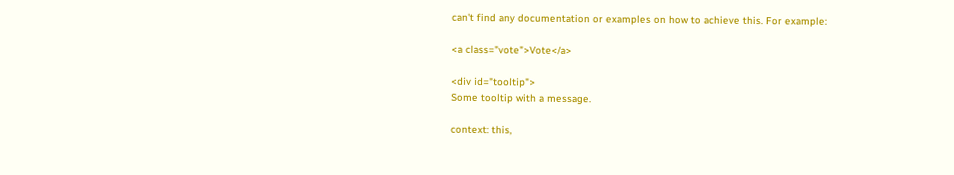can't find any documentation or examples on how to achieve this. For example:

<a class="vote">Vote</a>

<div id="tooltip">
Some tooltip with a message.

context: this,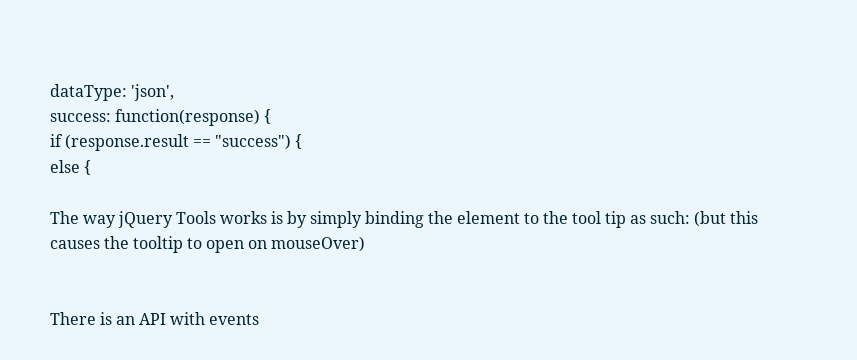dataType: 'json',
success: function(response) {
if (response.result == "success") {
else {

The way jQuery Tools works is by simply binding the element to the tool tip as such: (but this causes the tooltip to open on mouseOver)


There is an API with events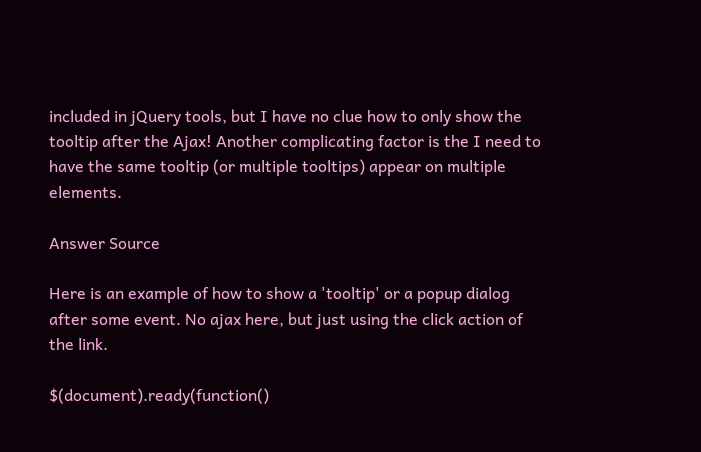included in jQuery tools, but I have no clue how to only show the tooltip after the Ajax! Another complicating factor is the I need to have the same tooltip (or multiple tooltips) appear on multiple elements.

Answer Source

Here is an example of how to show a 'tooltip' or a popup dialog after some event. No ajax here, but just using the click action of the link.

$(document).ready(function()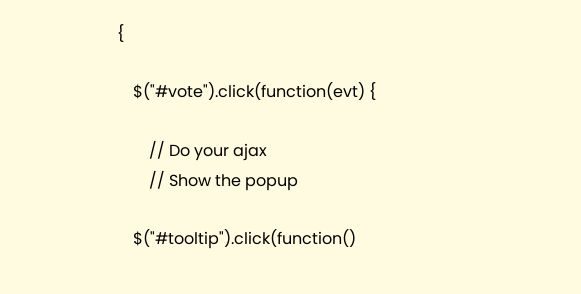{

    $("#vote").click(function(evt) {

        // Do your ajax
        // Show the popup

    $("#tooltip").click(function()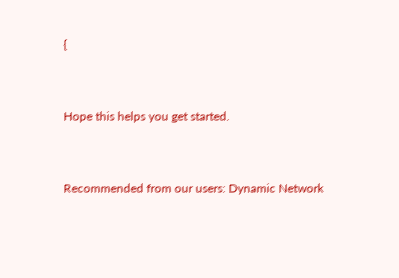{


Hope this helps you get started.


Recommended from our users: Dynamic Network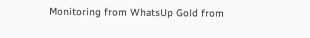Monitoring from WhatsUp Gold from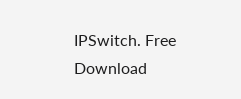IPSwitch. Free Download